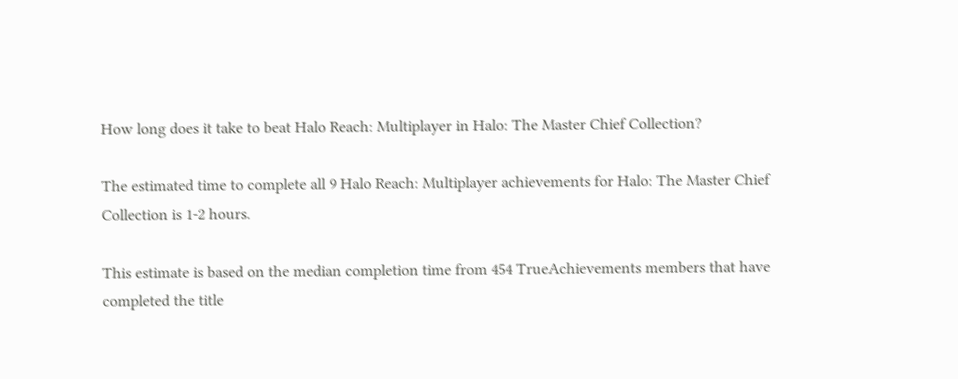How long does it take to beat Halo Reach: Multiplayer in Halo: The Master Chief Collection?

The estimated time to complete all 9 Halo Reach: Multiplayer achievements for Halo: The Master Chief Collection is 1-2 hours.

This estimate is based on the median completion time from 454 TrueAchievements members that have completed the title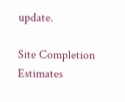update.

Site Completion Estimates